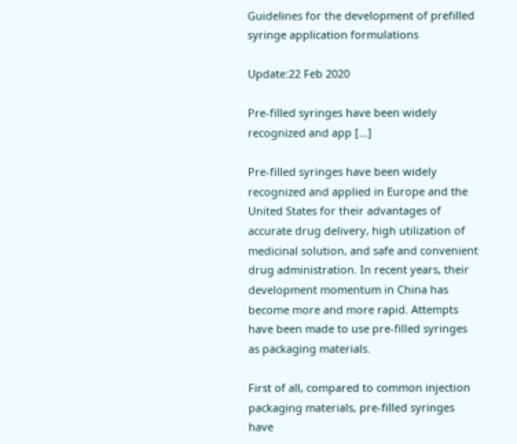Guidelines for the development of prefilled syringe application formulations

Update:22 Feb 2020

Pre-filled syringes have been widely recognized and app […]

Pre-filled syringes have been widely recognized and applied in Europe and the United States for their advantages of accurate drug delivery, high utilization of medicinal solution, and safe and convenient drug administration. In recent years, their development momentum in China has become more and more rapid. Attempts have been made to use pre-filled syringes as packaging materials.

First of all, compared to common injection packaging materials, pre-filled syringes have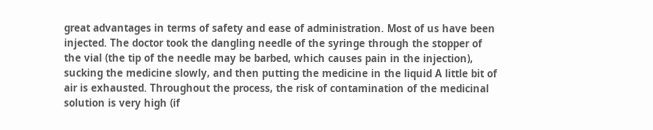great advantages in terms of safety and ease of administration. Most of us have been injected. The doctor took the dangling needle of the syringe through the stopper of the vial (the tip of the needle may be barbed, which causes pain in the injection), sucking the medicine slowly, and then putting the medicine in the liquid A little bit of air is exhausted. Throughout the process, the risk of contamination of the medicinal solution is very high (if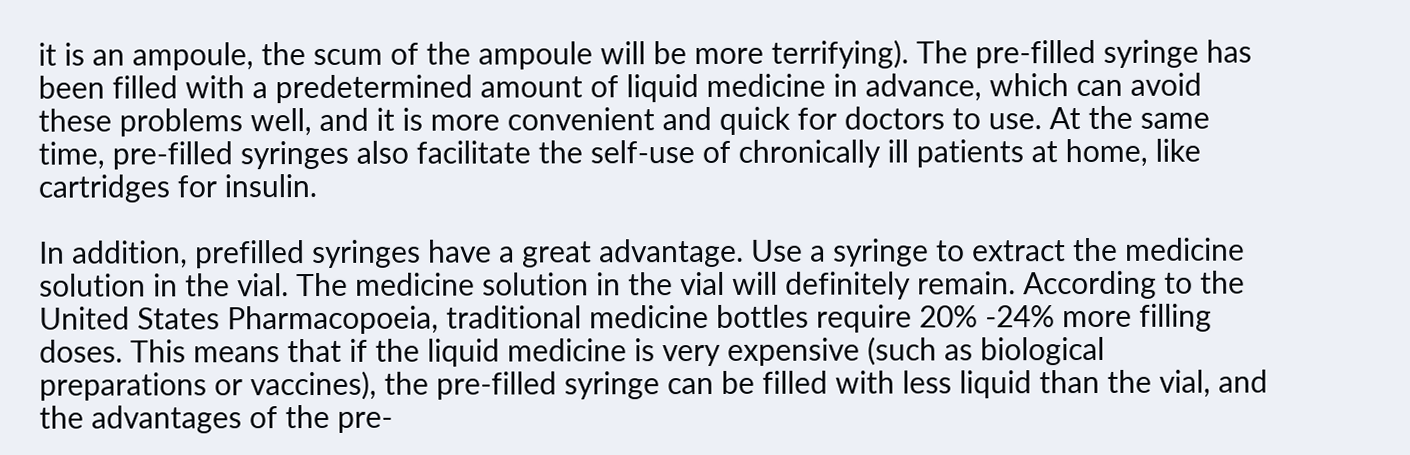it is an ampoule, the scum of the ampoule will be more terrifying). The pre-filled syringe has been filled with a predetermined amount of liquid medicine in advance, which can avoid these problems well, and it is more convenient and quick for doctors to use. At the same time, pre-filled syringes also facilitate the self-use of chronically ill patients at home, like cartridges for insulin.

In addition, prefilled syringes have a great advantage. Use a syringe to extract the medicine solution in the vial. The medicine solution in the vial will definitely remain. According to the United States Pharmacopoeia, traditional medicine bottles require 20% -24% more filling doses. This means that if the liquid medicine is very expensive (such as biological preparations or vaccines), the pre-filled syringe can be filled with less liquid than the vial, and the advantages of the pre-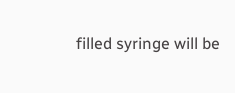filled syringe will be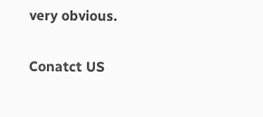very obvious.

Conatct US